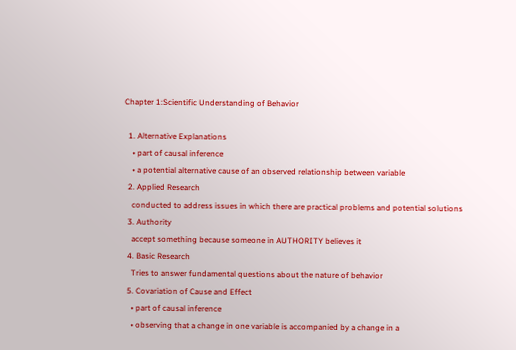Chapter 1:Scientific Understanding of Behavior

  1. Alternative Explanations
    • part of causal inference
    • a potential alternative cause of an observed relationship between variable
  2. Applied Research
    conducted to address issues in which there are practical problems and potential solutions
  3. Authority
    accept something because someone in AUTHORITY believes it
  4. Basic Research
    Tries to answer fundamental questions about the nature of behavior
  5. Covariation of Cause and Effect
    • part of causal inference
    • observing that a change in one variable is accompanied by a change in a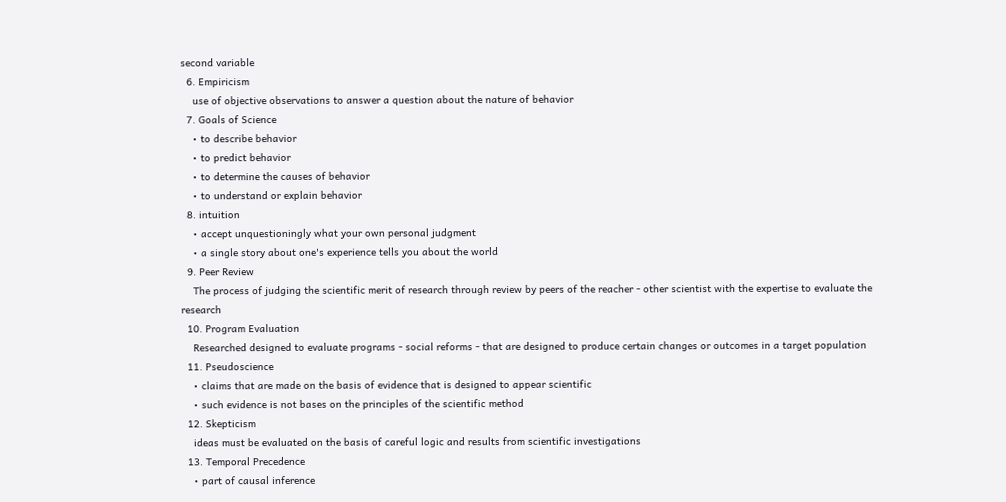second variable
  6. Empiricism
    use of objective observations to answer a question about the nature of behavior
  7. Goals of Science
    • to describe behavior
    • to predict behavior
    • to determine the causes of behavior
    • to understand or explain behavior
  8. intuition
    • accept unquestioningly what your own personal judgment
    • a single story about one's experience tells you about the world
  9. Peer Review
    The process of judging the scientific merit of research through review by peers of the reacher - other scientist with the expertise to evaluate the research
  10. Program Evaluation
    Researched designed to evaluate programs - social reforms - that are designed to produce certain changes or outcomes in a target population
  11. Pseudoscience
    • claims that are made on the basis of evidence that is designed to appear scientific
    • such evidence is not bases on the principles of the scientific method
  12. Skepticism
    ideas must be evaluated on the basis of careful logic and results from scientific investigations
  13. Temporal Precedence
    • part of causal inference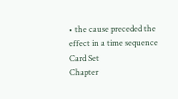• the cause preceded the effect in a time sequence
Card Set
Chapter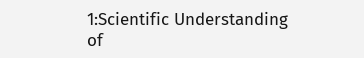1:Scientific Understanding of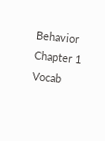Behavior
Chapter 1 Vocab